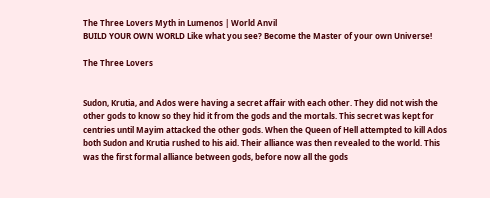The Three Lovers Myth in Lumenos | World Anvil
BUILD YOUR OWN WORLD Like what you see? Become the Master of your own Universe!

The Three Lovers


Sudon, Krutia, and Ados were having a secret affair with each other. They did not wish the other gods to know so they hid it from the gods and the mortals. This secret was kept for centries until Mayim attacked the other gods. When the Queen of Hell attempted to kill Ados both Sudon and Krutia rushed to his aid. Their alliance was then revealed to the world. This was the first formal alliance between gods, before now all the gods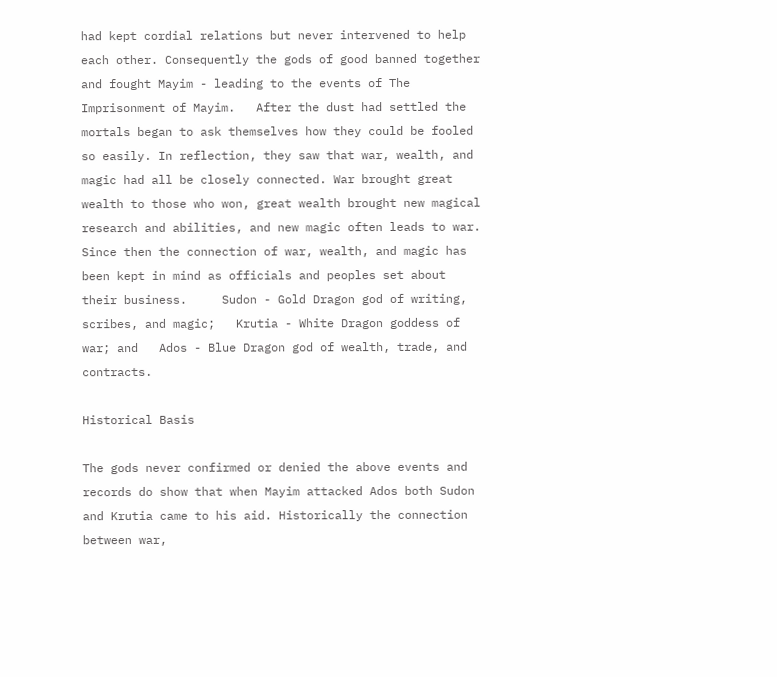had kept cordial relations but never intervened to help each other. Consequently the gods of good banned together and fought Mayim - leading to the events of The Imprisonment of Mayim.   After the dust had settled the mortals began to ask themselves how they could be fooled so easily. In reflection, they saw that war, wealth, and magic had all be closely connected. War brought great wealth to those who won, great wealth brought new magical research and abilities, and new magic often leads to war. Since then the connection of war, wealth, and magic has been kept in mind as officials and peoples set about their business.     Sudon - Gold Dragon god of writing, scribes, and magic;   Krutia - White Dragon goddess of war; and   Ados - Blue Dragon god of wealth, trade, and contracts.

Historical Basis

The gods never confirmed or denied the above events and records do show that when Mayim attacked Ados both Sudon and Krutia came to his aid. Historically the connection between war,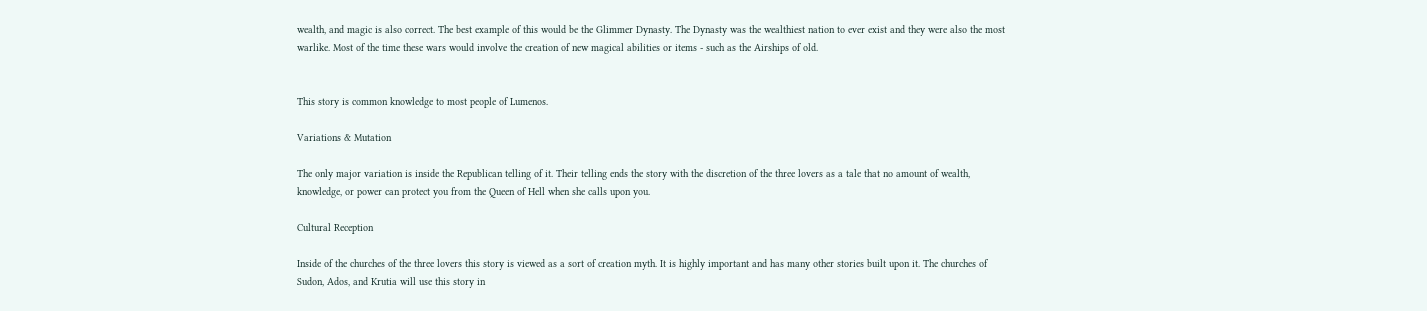wealth, and magic is also correct. The best example of this would be the Glimmer Dynasty. The Dynasty was the wealthiest nation to ever exist and they were also the most warlike. Most of the time these wars would involve the creation of new magical abilities or items - such as the Airships of old.


This story is common knowledge to most people of Lumenos.

Variations & Mutation

The only major variation is inside the Republican telling of it. Their telling ends the story with the discretion of the three lovers as a tale that no amount of wealth, knowledge, or power can protect you from the Queen of Hell when she calls upon you.

Cultural Reception

Inside of the churches of the three lovers this story is viewed as a sort of creation myth. It is highly important and has many other stories built upon it. The churches of Sudon, Ados, and Krutia will use this story in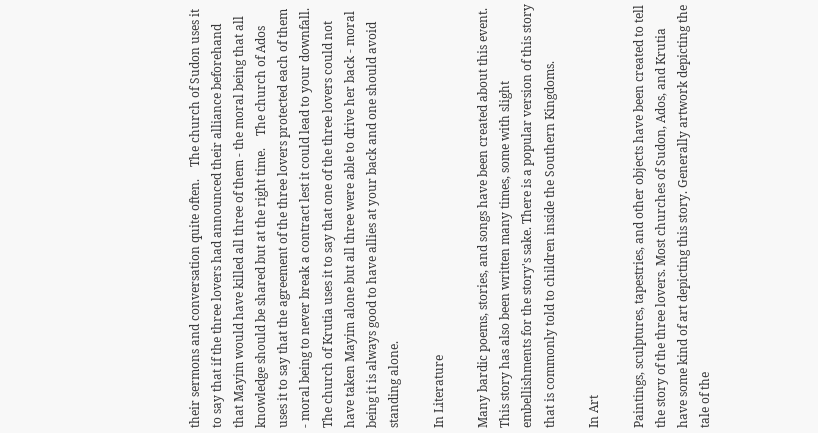their sermons and conversation quite often.    The church of Sudon uses it to say that if the three lovers had announced their alliance beforehand that Mayim would have killed all three of them - the moral being that all knowledge should be shared but at the right time.    The church of Ados uses it to say that the agreement of the three lovers protected each of them - moral being to never break a contract lest it could lead to your downfall.   The church of Krutia uses it to say that one of the three lovers could not have taken Mayim alone but all three were able to drive her back - moral being it is always good to have allies at your back and one should avoid standing alone.

In Literature

Many bardic poems, stories, and songs have been created about this event. This story has also been written many times, some with slight embellishments for the story's sake. There is a popular version of this story that is commonly told to children inside the Southern Kingdoms.

In Art

Paintings, sculptures, tapestries, and other objects have been created to tell the story of the three lovers. Most churches of Sudon, Ados, and Krutia have some kind of art depicting this story. Generally artwork depicting the tale of the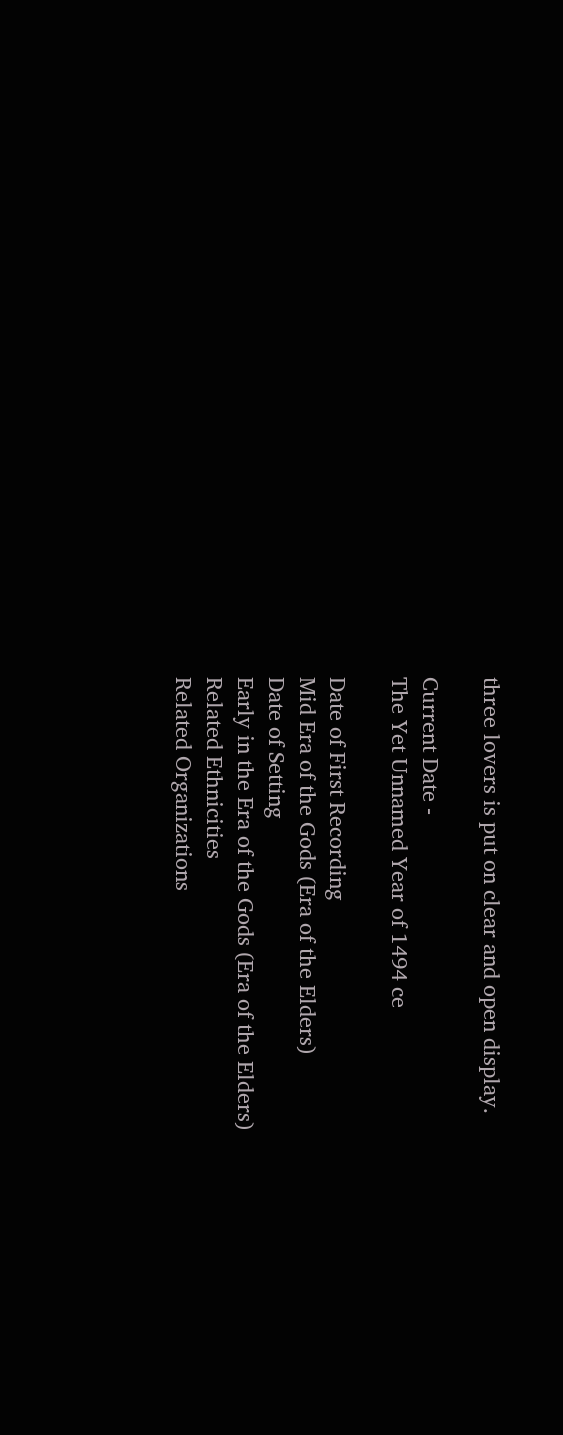three lovers is put on clear and open display.

Current Date -
The Yet Unnamed Year of 1494 ce

Date of First Recording
Mid Era of the Gods (Era of the Elders)
Date of Setting
Early in the Era of the Gods (Era of the Elders)
Related Ethnicities
Related Organizations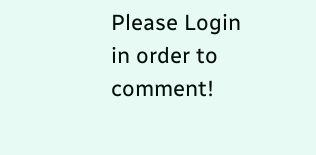Please Login in order to comment!